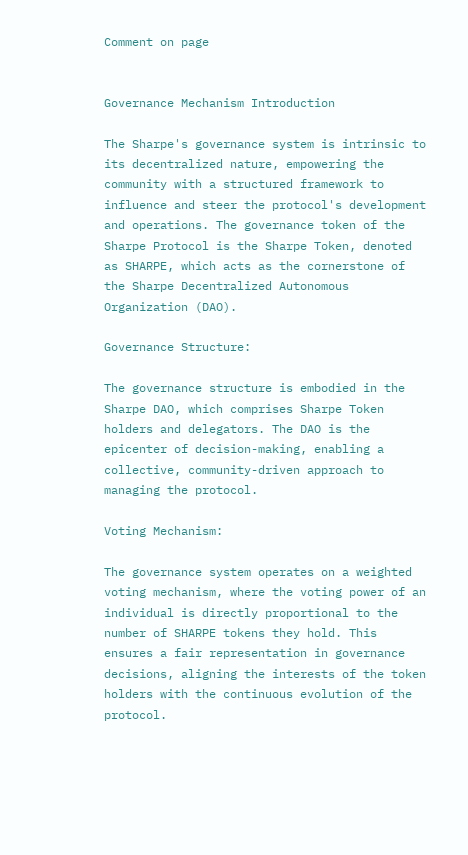Comment on page


Governance Mechanism Introduction

The Sharpe's governance system is intrinsic to its decentralized nature, empowering the community with a structured framework to influence and steer the protocol's development and operations. The governance token of the Sharpe Protocol is the Sharpe Token, denoted as SHARPE, which acts as the cornerstone of the Sharpe Decentralized Autonomous Organization (DAO).

Governance Structure:

The governance structure is embodied in the Sharpe DAO, which comprises Sharpe Token holders and delegators. The DAO is the epicenter of decision-making, enabling a collective, community-driven approach to managing the protocol.

Voting Mechanism:

The governance system operates on a weighted voting mechanism, where the voting power of an individual is directly proportional to the number of SHARPE tokens they hold. This ensures a fair representation in governance decisions, aligning the interests of the token holders with the continuous evolution of the protocol.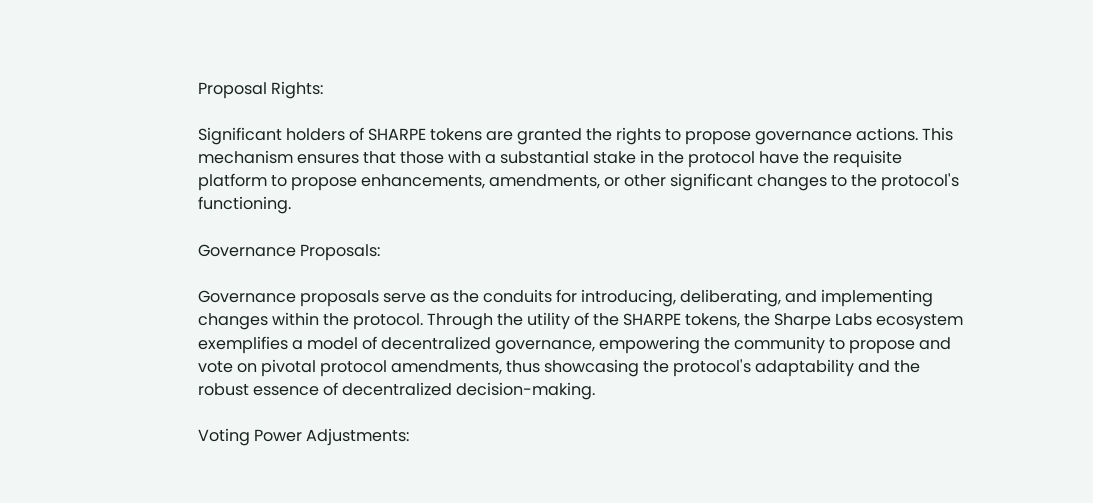Proposal Rights:

Significant holders of SHARPE tokens are granted the rights to propose governance actions. This mechanism ensures that those with a substantial stake in the protocol have the requisite platform to propose enhancements, amendments, or other significant changes to the protocol's functioning.

Governance Proposals:

Governance proposals serve as the conduits for introducing, deliberating, and implementing changes within the protocol. Through the utility of the SHARPE tokens, the Sharpe Labs ecosystem exemplifies a model of decentralized governance, empowering the community to propose and vote on pivotal protocol amendments, thus showcasing the protocol's adaptability and the robust essence of decentralized decision-making.

Voting Power Adjustments: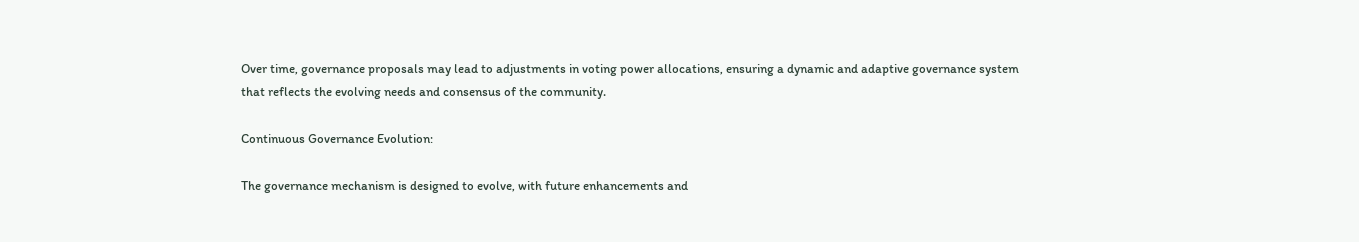Over time, governance proposals may lead to adjustments in voting power allocations, ensuring a dynamic and adaptive governance system that reflects the evolving needs and consensus of the community.

Continuous Governance Evolution:

The governance mechanism is designed to evolve, with future enhancements and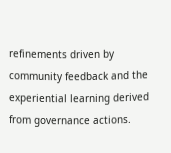refinements driven by community feedback and the experiential learning derived from governance actions.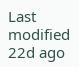Last modified 22d ago